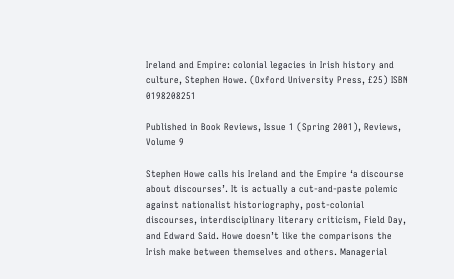Ireland and Empire: colonial legacies in Irish history and culture, Stephen Howe. (Oxford University Press, £25) ISBN 0198208251

Published in Book Reviews, Issue 1 (Spring 2001), Reviews, Volume 9

Stephen Howe calls his Ireland and the Empire ‘a discourse about discourses’. It is actually a cut-and-paste polemic against nationalist historiography, post-colonial discourses, interdisciplinary literary criticism, Field Day, and Edward Said. Howe doesn’t like the comparisons the Irish make between themselves and others. Managerial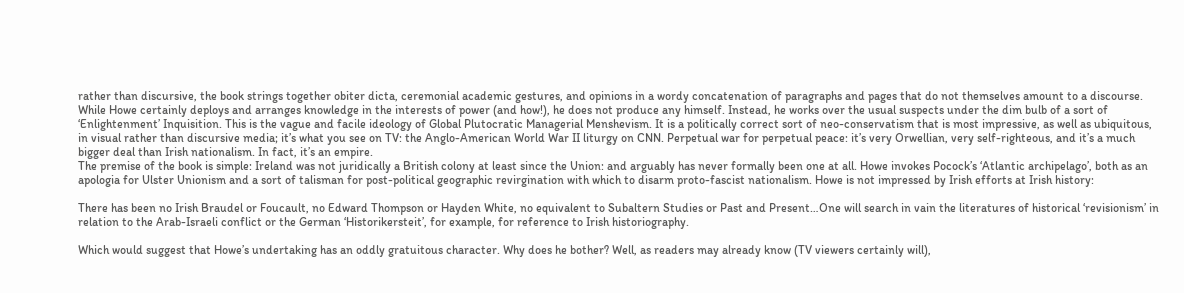rather than discursive, the book strings together obiter dicta, ceremonial academic gestures, and opinions in a wordy concatenation of paragraphs and pages that do not themselves amount to a discourse. While Howe certainly deploys and arranges knowledge in the interests of power (and how!), he does not produce any himself. Instead, he works over the usual suspects under the dim bulb of a sort of ‘Enlightenment’ Inquisition. This is the vague and facile ideology of Global Plutocratic Managerial Menshevism. It is a politically correct sort of neo-conservatism that is most impressive, as well as ubiquitous, in visual rather than discursive media; it’s what you see on TV: the Anglo-American World War II liturgy on CNN. Perpetual war for perpetual peace: it’s very Orwellian, very self-righteous, and it’s a much bigger deal than Irish nationalism. In fact, it’s an empire.
The premise of the book is simple: Ireland was not juridically a British colony at least since the Union: and arguably has never formally been one at all. Howe invokes Pocock’s ‘Atlantic archipelago’, both as an apologia for Ulster Unionism and a sort of talisman for post-political geographic revirgination with which to disarm proto-fascist nationalism. Howe is not impressed by Irish efforts at Irish history:

There has been no Irish Braudel or Foucault, no Edward Thompson or Hayden White, no equivalent to Subaltern Studies or Past and Present…One will search in vain the literatures of historical ‘revisionism’ in relation to the Arab-Israeli conflict or the German ‘Historikersteit’, for example, for reference to Irish historiography.

Which would suggest that Howe’s undertaking has an oddly gratuitous character. Why does he bother? Well, as readers may already know (TV viewers certainly will),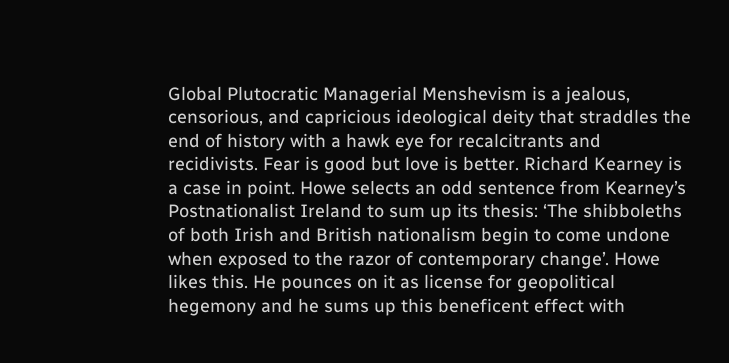Global Plutocratic Managerial Menshevism is a jealous, censorious, and capricious ideological deity that straddles the end of history with a hawk eye for recalcitrants and recidivists. Fear is good but love is better. Richard Kearney is a case in point. Howe selects an odd sentence from Kearney’s Postnationalist Ireland to sum up its thesis: ‘The shibboleths of both Irish and British nationalism begin to come undone when exposed to the razor of contemporary change’. Howe likes this. He pounces on it as license for geopolitical hegemony and he sums up this beneficent effect with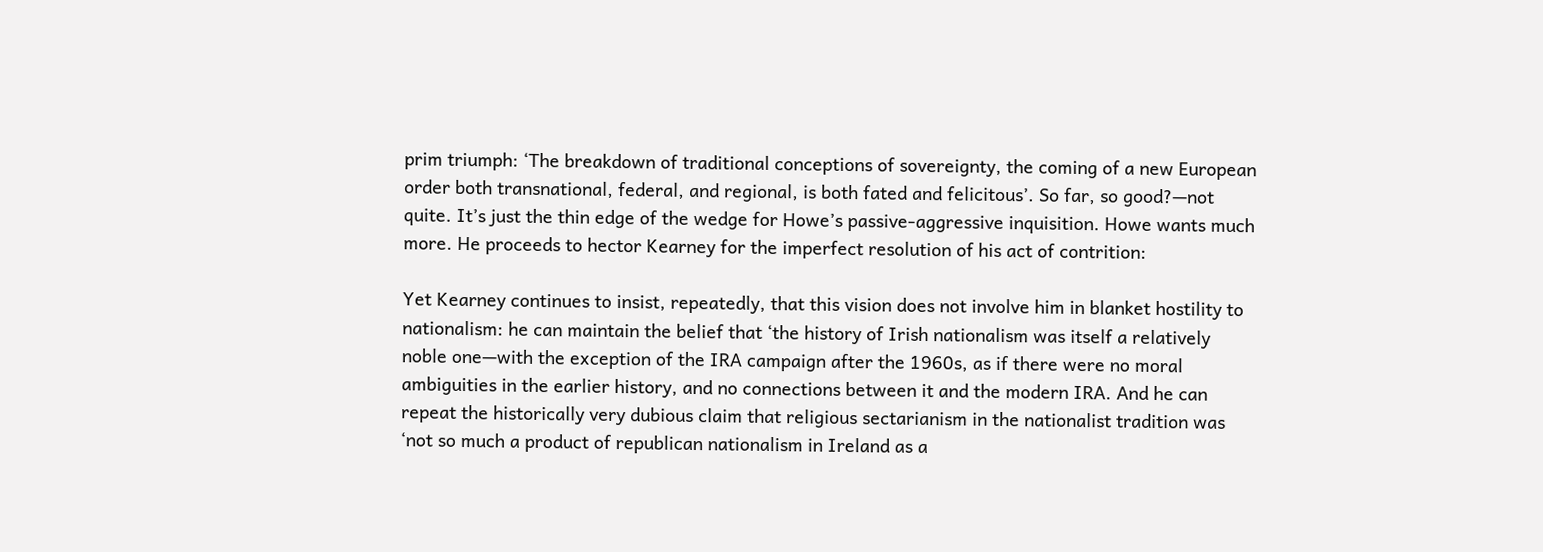prim triumph: ‘The breakdown of traditional conceptions of sovereignty, the coming of a new European order both transnational, federal, and regional, is both fated and felicitous’. So far, so good?—not quite. It’s just the thin edge of the wedge for Howe’s passive-aggressive inquisition. Howe wants much more. He proceeds to hector Kearney for the imperfect resolution of his act of contrition:

Yet Kearney continues to insist, repeatedly, that this vision does not involve him in blanket hostility to nationalism: he can maintain the belief that ‘the history of Irish nationalism was itself a relatively noble one—with the exception of the IRA campaign after the 1960s, as if there were no moral ambiguities in the earlier history, and no connections between it and the modern IRA. And he can repeat the historically very dubious claim that religious sectarianism in the nationalist tradition was ‘not so much a product of republican nationalism in Ireland as a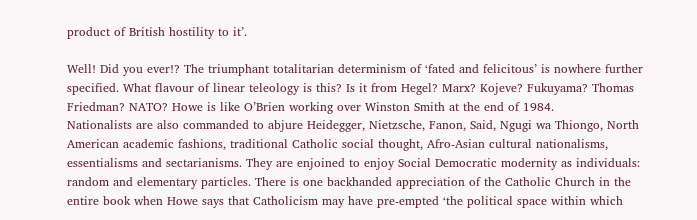product of British hostility to it’.

Well! Did you ever!? The triumphant totalitarian determinism of ‘fated and felicitous’ is nowhere further specified. What flavour of linear teleology is this? Is it from Hegel? Marx? Kojeve? Fukuyama? Thomas Friedman? NATO? Howe is like O’Brien working over Winston Smith at the end of 1984.
Nationalists are also commanded to abjure Heidegger, Nietzsche, Fanon, Said, Ngugi wa Thiongo, North American academic fashions, traditional Catholic social thought, Afro-Asian cultural nationalisms, essentialisms and sectarianisms. They are enjoined to enjoy Social Democratic modernity as individuals: random and elementary particles. There is one backhanded appreciation of the Catholic Church in the entire book when Howe says that Catholicism may have pre-empted ‘the political space within which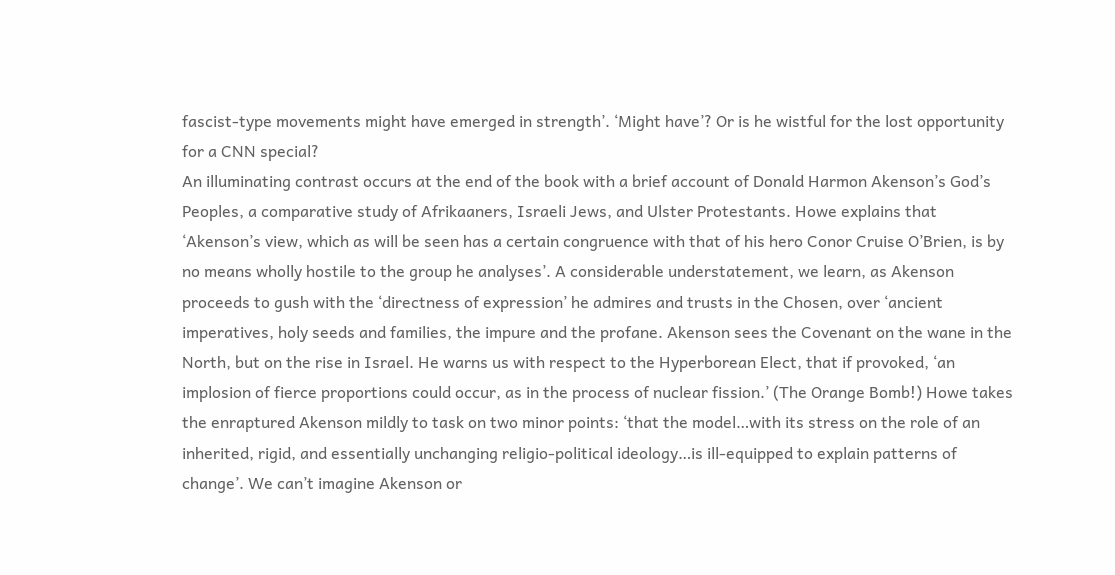fascist-type movements might have emerged in strength’. ‘Might have’? Or is he wistful for the lost opportunity for a CNN special?
An illuminating contrast occurs at the end of the book with a brief account of Donald Harmon Akenson’s God’s Peoples, a comparative study of Afrikaaners, Israeli Jews, and Ulster Protestants. Howe explains that ‘Akenson’s view, which as will be seen has a certain congruence with that of his hero Conor Cruise O’Brien, is by no means wholly hostile to the group he analyses’. A considerable understatement, we learn, as Akenson proceeds to gush with the ‘directness of expression’ he admires and trusts in the Chosen, over ‘ancient imperatives, holy seeds and families, the impure and the profane. Akenson sees the Covenant on the wane in the North, but on the rise in Israel. He warns us with respect to the Hyperborean Elect, that if provoked, ‘an implosion of fierce proportions could occur, as in the process of nuclear fission.’ (The Orange Bomb!) Howe takes the enraptured Akenson mildly to task on two minor points: ‘that the model…with its stress on the role of an inherited, rigid, and essentially unchanging religio-political ideology…is ill-equipped to explain patterns of change’. We can’t imagine Akenson or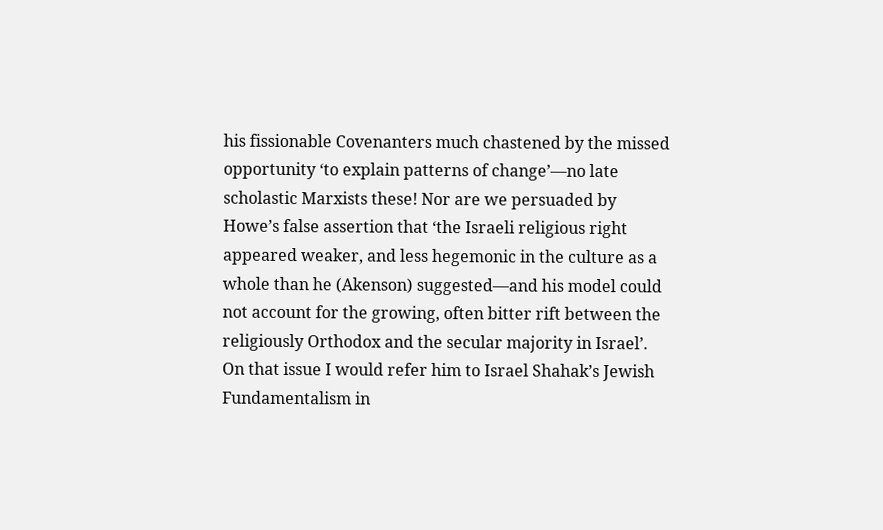his fissionable Covenanters much chastened by the missed opportunity ‘to explain patterns of change’—no late scholastic Marxists these! Nor are we persuaded by Howe’s false assertion that ‘the Israeli religious right appeared weaker, and less hegemonic in the culture as a whole than he (Akenson) suggested—and his model could not account for the growing, often bitter rift between the religiously Orthodox and the secular majority in Israel’. On that issue I would refer him to Israel Shahak’s Jewish Fundamentalism in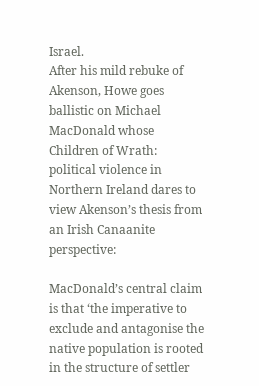Israel.
After his mild rebuke of Akenson, Howe goes ballistic on Michael MacDonald whose Children of Wrath: political violence in Northern Ireland dares to view Akenson’s thesis from an Irish Canaanite perspective:

MacDonald’s central claim is that ‘the imperative to exclude and antagonise the native population is rooted in the structure of settler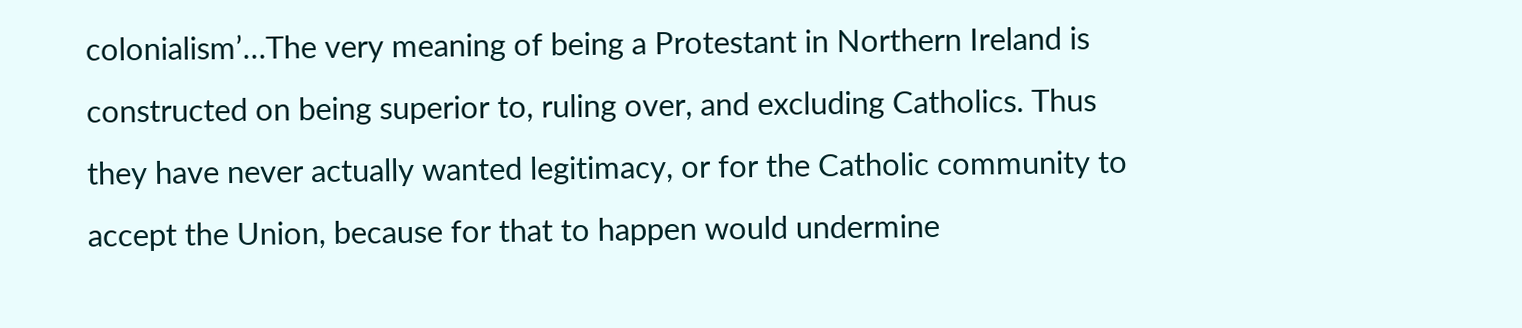colonialism’…The very meaning of being a Protestant in Northern Ireland is constructed on being superior to, ruling over, and excluding Catholics. Thus they have never actually wanted legitimacy, or for the Catholic community to accept the Union, because for that to happen would undermine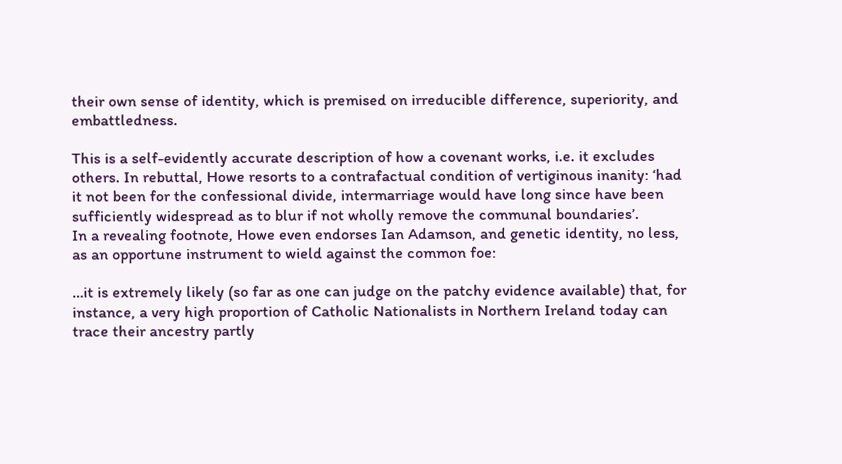their own sense of identity, which is premised on irreducible difference, superiority, and embattledness.

This is a self-evidently accurate description of how a covenant works, i.e. it excludes others. In rebuttal, Howe resorts to a contrafactual condition of vertiginous inanity: ‘had it not been for the confessional divide, intermarriage would have long since have been sufficiently widespread as to blur if not wholly remove the communal boundaries’.
In a revealing footnote, Howe even endorses Ian Adamson, and genetic identity, no less, as an opportune instrument to wield against the common foe:

…it is extremely likely (so far as one can judge on the patchy evidence available) that, for instance, a very high proportion of Catholic Nationalists in Northern Ireland today can trace their ancestry partly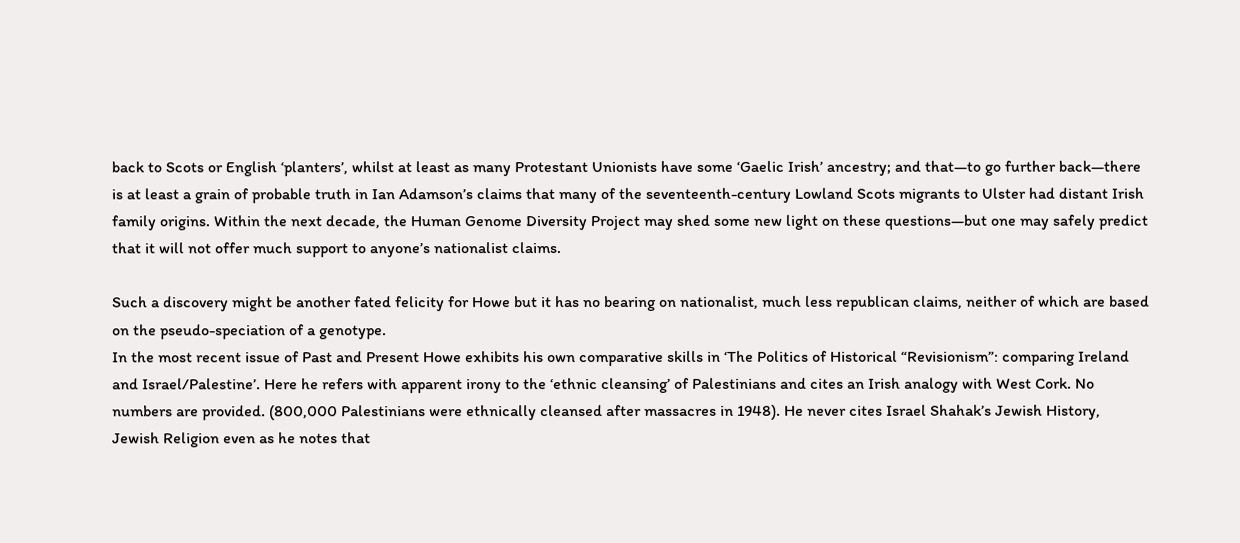back to Scots or English ‘planters’, whilst at least as many Protestant Unionists have some ‘Gaelic Irish’ ancestry; and that—to go further back—there is at least a grain of probable truth in Ian Adamson’s claims that many of the seventeenth-century Lowland Scots migrants to Ulster had distant Irish family origins. Within the next decade, the Human Genome Diversity Project may shed some new light on these questions—but one may safely predict that it will not offer much support to anyone’s nationalist claims.

Such a discovery might be another fated felicity for Howe but it has no bearing on nationalist, much less republican claims, neither of which are based on the pseudo-speciation of a genotype.
In the most recent issue of Past and Present Howe exhibits his own comparative skills in ‘The Politics of Historical “Revisionism”: comparing Ireland and Israel/Palestine’. Here he refers with apparent irony to the ‘ethnic cleansing’ of Palestinians and cites an Irish analogy with West Cork. No numbers are provided. (800,000 Palestinians were ethnically cleansed after massacres in 1948). He never cites Israel Shahak’s Jewish History, Jewish Religion even as he notes that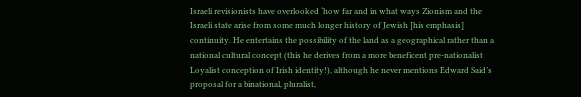Israeli revisionists have overlooked ‘how far and in what ways Zionism and the Israeli state arise from some much longer history of Jewish [his emphasis] continuity. He entertains the possibility of the land as a geographical rather than a national cultural concept (this he derives from a more beneficent pre-nationalist Loyalist conception of Irish identity!), although he never mentions Edward Said’s proposal for a binational, pluralist,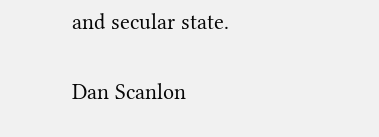and secular state.

Dan Scanlon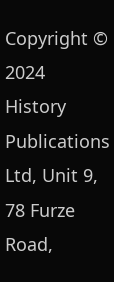Copyright © 2024 History Publications Ltd, Unit 9, 78 Furze Road,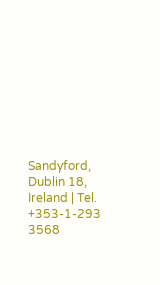Sandyford, Dublin 18, Ireland | Tel. +353-1-293 3568